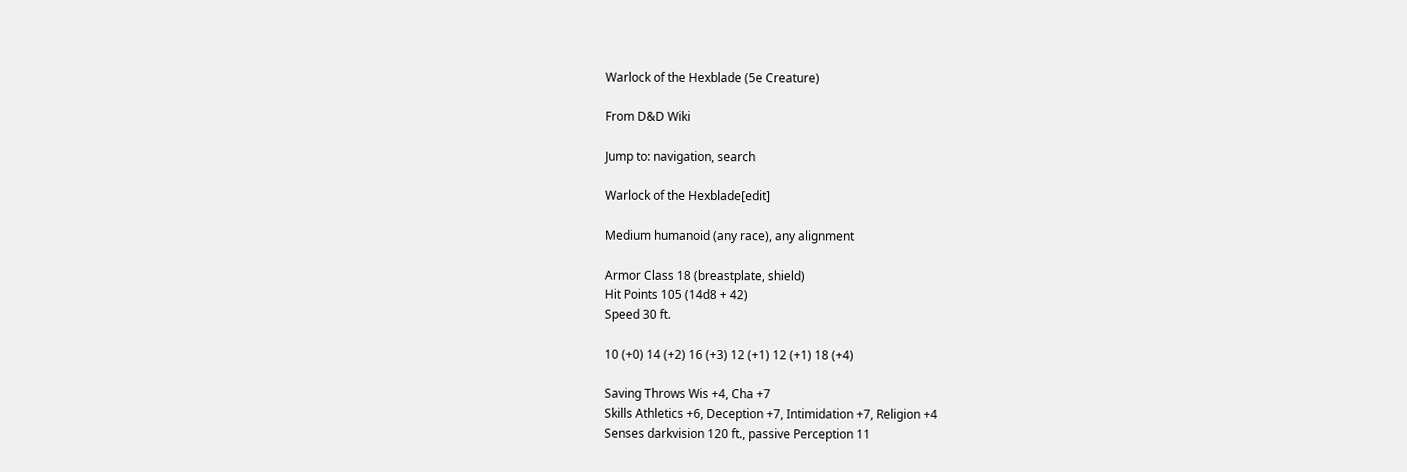Warlock of the Hexblade (5e Creature)

From D&D Wiki

Jump to: navigation, search

Warlock of the Hexblade[edit]

Medium humanoid (any race), any alignment

Armor Class 18 (breastplate, shield)
Hit Points 105 (14d8 + 42)
Speed 30 ft.

10 (+0) 14 (+2) 16 (+3) 12 (+1) 12 (+1) 18 (+4)

Saving Throws Wis +4, Cha +7
Skills Athletics +6, Deception +7, Intimidation +7, Religion +4
Senses darkvision 120 ft., passive Perception 11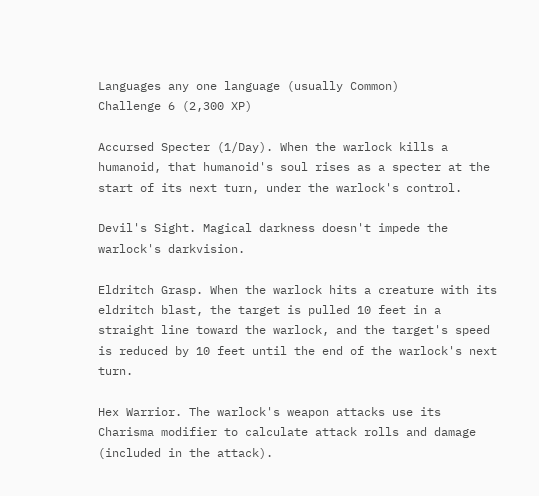Languages any one language (usually Common)
Challenge 6 (2,300 XP)

Accursed Specter (1/Day). When the warlock kills a humanoid, that humanoid's soul rises as a specter at the start of its next turn, under the warlock's control.

Devil's Sight. Magical darkness doesn't impede the warlock's darkvision.

Eldritch Grasp. When the warlock hits a creature with its eldritch blast, the target is pulled 10 feet in a straight line toward the warlock, and the target's speed is reduced by 10 feet until the end of the warlock's next turn.

Hex Warrior. The warlock's weapon attacks use its Charisma modifier to calculate attack rolls and damage (included in the attack).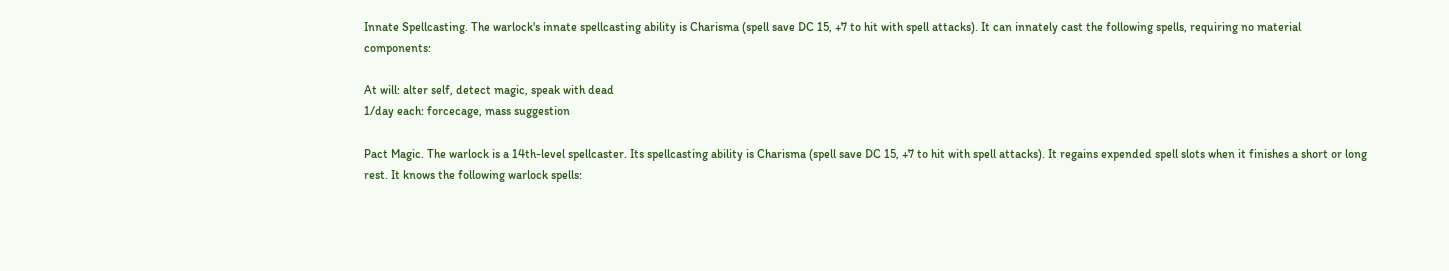Innate Spellcasting. The warlock's innate spellcasting ability is Charisma (spell save DC 15, +7 to hit with spell attacks). It can innately cast the following spells, requiring no material components:

At will: alter self, detect magic, speak with dead
1/day each: forcecage, mass suggestion

Pact Magic. The warlock is a 14th-level spellcaster. Its spellcasting ability is Charisma (spell save DC 15, +7 to hit with spell attacks). It regains expended spell slots when it finishes a short or long rest. It knows the following warlock spells: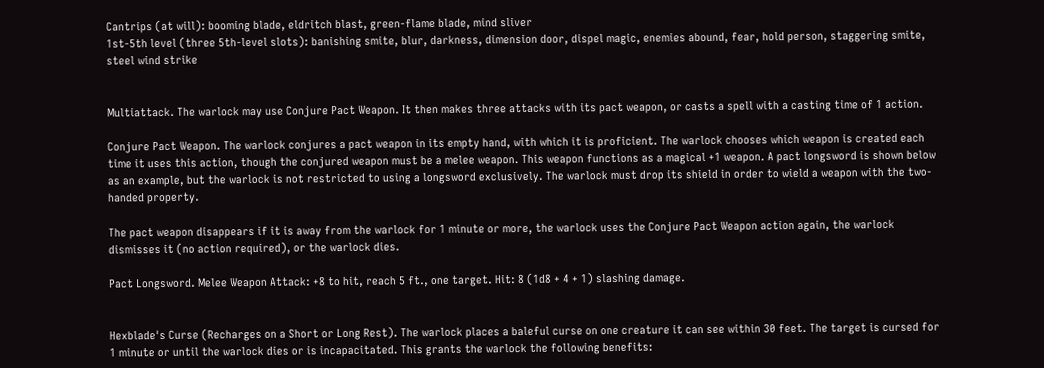Cantrips (at will): booming blade, eldritch blast, green-flame blade, mind sliver
1st-5th level (three 5th-level slots): banishing smite, blur, darkness, dimension door, dispel magic, enemies abound, fear, hold person, staggering smite, steel wind strike


Multiattack. The warlock may use Conjure Pact Weapon. It then makes three attacks with its pact weapon, or casts a spell with a casting time of 1 action.

Conjure Pact Weapon. The warlock conjures a pact weapon in its empty hand, with which it is proficient. The warlock chooses which weapon is created each time it uses this action, though the conjured weapon must be a melee weapon. This weapon functions as a magical +1 weapon. A pact longsword is shown below as an example, but the warlock is not restricted to using a longsword exclusively. The warlock must drop its shield in order to wield a weapon with the two-handed property.

The pact weapon disappears if it is away from the warlock for 1 minute or more, the warlock uses the Conjure Pact Weapon action again, the warlock dismisses it (no action required), or the warlock dies.

Pact Longsword. Melee Weapon Attack: +8 to hit, reach 5 ft., one target. Hit: 8 (1d8 + 4 + 1) slashing damage.


Hexblade's Curse (Recharges on a Short or Long Rest). The warlock places a baleful curse on one creature it can see within 30 feet. The target is cursed for 1 minute or until the warlock dies or is incapacitated. This grants the warlock the following benefits: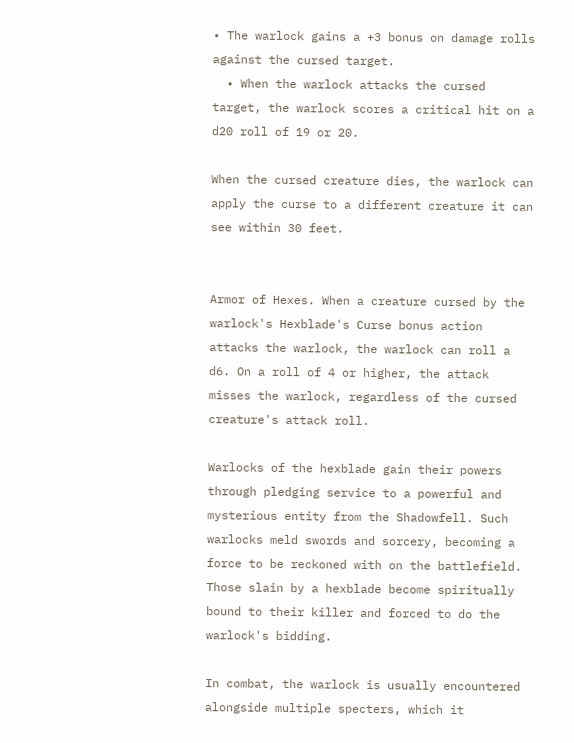• The warlock gains a +3 bonus on damage rolls against the cursed target.
  • When the warlock attacks the cursed target, the warlock scores a critical hit on a d20 roll of 19 or 20.

When the cursed creature dies, the warlock can apply the curse to a different creature it can see within 30 feet.


Armor of Hexes. When a creature cursed by the warlock's Hexblade's Curse bonus action attacks the warlock, the warlock can roll a d6. On a roll of 4 or higher, the attack misses the warlock, regardless of the cursed creature's attack roll.

Warlocks of the hexblade gain their powers through pledging service to a powerful and mysterious entity from the Shadowfell. Such warlocks meld swords and sorcery, becoming a force to be reckoned with on the battlefield. Those slain by a hexblade become spiritually bound to their killer and forced to do the warlock's bidding.

In combat, the warlock is usually encountered alongside multiple specters, which it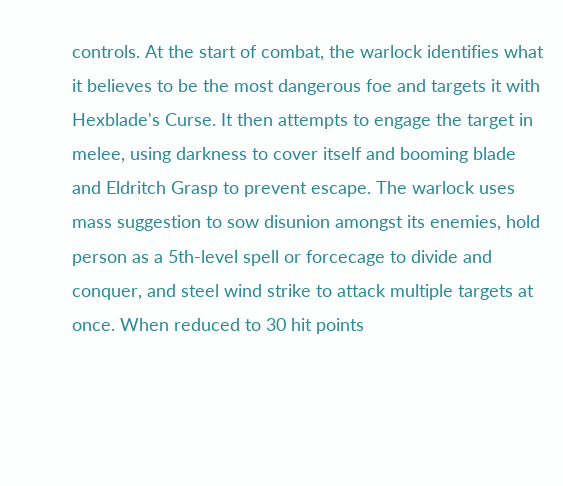controls. At the start of combat, the warlock identifies what it believes to be the most dangerous foe and targets it with Hexblade's Curse. It then attempts to engage the target in melee, using darkness to cover itself and booming blade and Eldritch Grasp to prevent escape. The warlock uses mass suggestion to sow disunion amongst its enemies, hold person as a 5th-level spell or forcecage to divide and conquer, and steel wind strike to attack multiple targets at once. When reduced to 30 hit points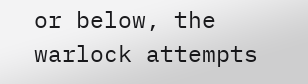or below, the warlock attempts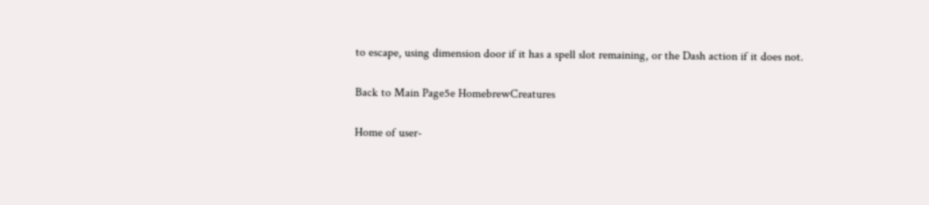to escape, using dimension door if it has a spell slot remaining, or the Dash action if it does not.

Back to Main Page5e HomebrewCreatures

Home of user-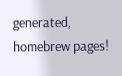generated,
homebrew pages!